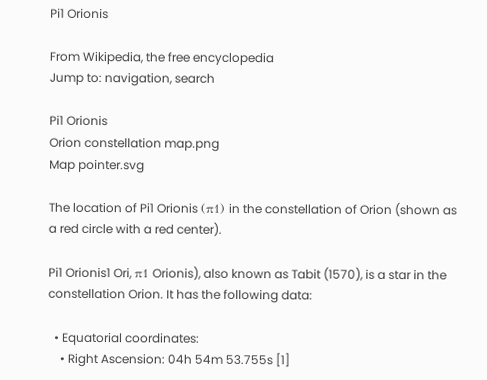Pi1 Orionis

From Wikipedia, the free encyclopedia
Jump to: navigation, search

Pi1 Orionis
Orion constellation map.png
Map pointer.svg

The location of Pi1 Orionis (π1) in the constellation of Orion (shown as a red circle with a red center).

Pi1 Orionis1 Ori, π1 Orionis), also known as Tabit (1570), is a star in the constellation Orion. It has the following data:

  • Equatorial coordinates:
    • Right Ascension: 04h 54m 53.755s [1]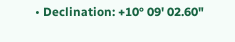• Declination: +10° 09' 02.60"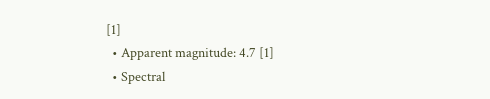[1]
  • Apparent magnitude: 4.7 [1]
  • Spectral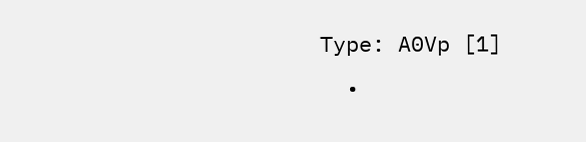Type: A0Vp [1]
  •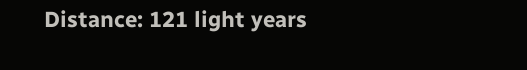Distance: 121 light years